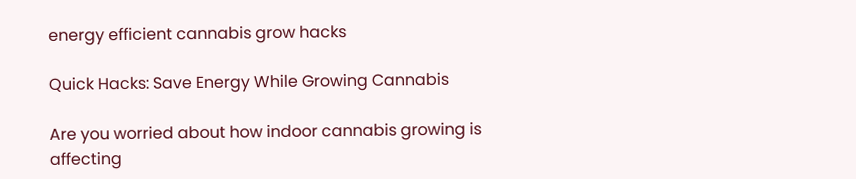energy efficient cannabis grow hacks

Quick Hacks: Save Energy While Growing Cannabis

Are you worried about how indoor cannabis growing is affecting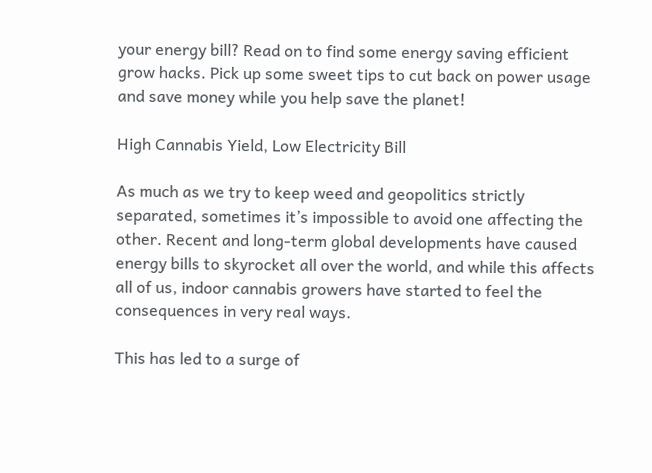your energy bill? Read on to find some energy saving efficient grow hacks. Pick up some sweet tips to cut back on power usage and save money while you help save the planet!

High Cannabis Yield, Low Electricity Bill

As much as we try to keep weed and geopolitics strictly separated, sometimes it’s impossible to avoid one affecting the other. Recent and long-term global developments have caused energy bills to skyrocket all over the world, and while this affects all of us, indoor cannabis growers have started to feel the consequences in very real ways.

This has led to a surge of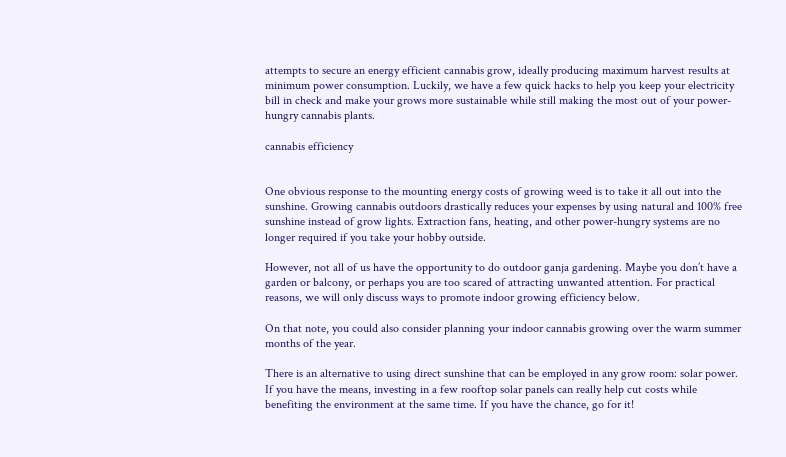attempts to secure an energy efficient cannabis grow, ideally producing maximum harvest results at minimum power consumption. Luckily, we have a few quick hacks to help you keep your electricity bill in check and make your grows more sustainable while still making the most out of your power-hungry cannabis plants.

cannabis efficiency


One obvious response to the mounting energy costs of growing weed is to take it all out into the sunshine. Growing cannabis outdoors drastically reduces your expenses by using natural and 100% free sunshine instead of grow lights. Extraction fans, heating, and other power-hungry systems are no longer required if you take your hobby outside.

However, not all of us have the opportunity to do outdoor ganja gardening. Maybe you don’t have a garden or balcony, or perhaps you are too scared of attracting unwanted attention. For practical reasons, we will only discuss ways to promote indoor growing efficiency below.

On that note, you could also consider planning your indoor cannabis growing over the warm summer months of the year.

There is an alternative to using direct sunshine that can be employed in any grow room: solar power. If you have the means, investing in a few rooftop solar panels can really help cut costs while benefiting the environment at the same time. If you have the chance, go for it!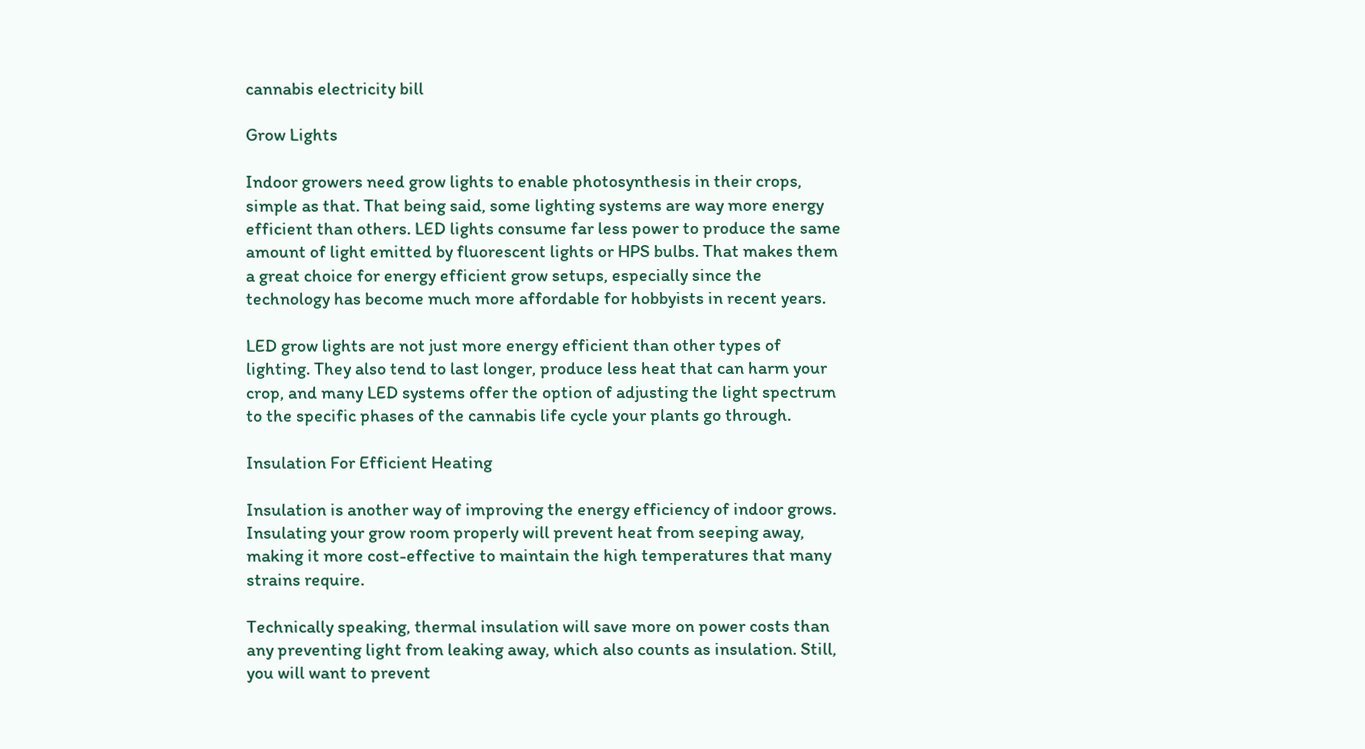cannabis electricity bill

Grow Lights

Indoor growers need grow lights to enable photosynthesis in their crops, simple as that. That being said, some lighting systems are way more energy efficient than others. LED lights consume far less power to produce the same amount of light emitted by fluorescent lights or HPS bulbs. That makes them a great choice for energy efficient grow setups, especially since the technology has become much more affordable for hobbyists in recent years.

LED grow lights are not just more energy efficient than other types of lighting. They also tend to last longer, produce less heat that can harm your crop, and many LED systems offer the option of adjusting the light spectrum to the specific phases of the cannabis life cycle your plants go through.

Insulation For Efficient Heating

Insulation is another way of improving the energy efficiency of indoor grows. Insulating your grow room properly will prevent heat from seeping away, making it more cost-effective to maintain the high temperatures that many strains require.

Technically speaking, thermal insulation will save more on power costs than any preventing light from leaking away, which also counts as insulation. Still, you will want to prevent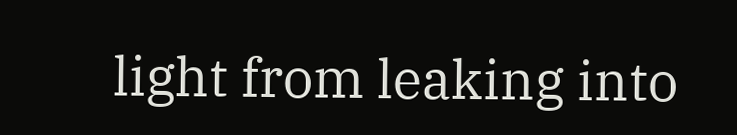light from leaking into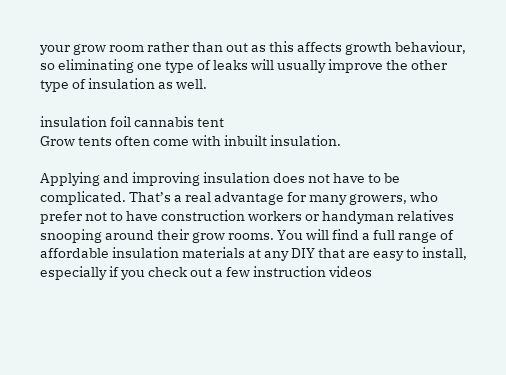your grow room rather than out as this affects growth behaviour, so eliminating one type of leaks will usually improve the other type of insulation as well.

insulation foil cannabis tent
Grow tents often come with inbuilt insulation.

Applying and improving insulation does not have to be complicated. That’s a real advantage for many growers, who prefer not to have construction workers or handyman relatives snooping around their grow rooms. You will find a full range of affordable insulation materials at any DIY that are easy to install, especially if you check out a few instruction videos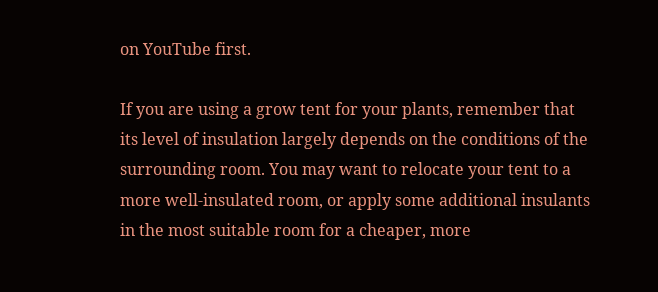on YouTube first.

If you are using a grow tent for your plants, remember that its level of insulation largely depends on the conditions of the surrounding room. You may want to relocate your tent to a more well-insulated room, or apply some additional insulants in the most suitable room for a cheaper, more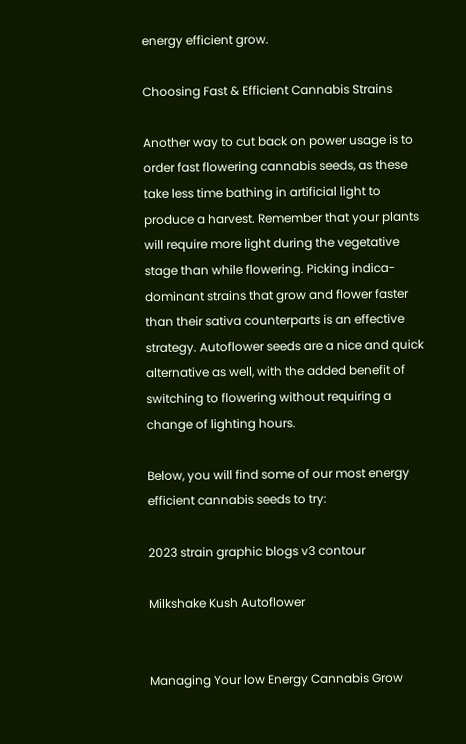energy efficient grow.

Choosing Fast & Efficient Cannabis Strains

Another way to cut back on power usage is to order fast flowering cannabis seeds, as these take less time bathing in artificial light to produce a harvest. Remember that your plants will require more light during the vegetative stage than while flowering. Picking indica-dominant strains that grow and flower faster than their sativa counterparts is an effective strategy. Autoflower seeds are a nice and quick alternative as well, with the added benefit of switching to flowering without requiring a change of lighting hours.

Below, you will find some of our most energy efficient cannabis seeds to try:

2023 strain graphic blogs v3 contour

Milkshake Kush Autoflower


Managing Your low Energy Cannabis Grow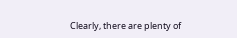Clearly, there are plenty of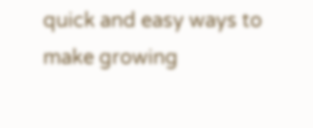quick and easy ways to make growing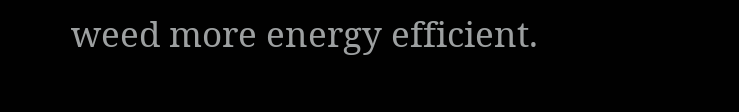weed more energy efficient.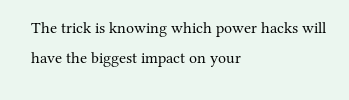The trick is knowing which power hacks will have the biggest impact on your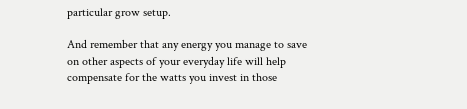particular grow setup.

And remember that any energy you manage to save on other aspects of your everyday life will help compensate for the watts you invest in those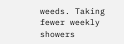weeds. Taking fewer weekly showers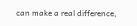can make a real difference,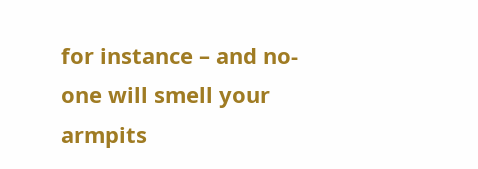for instance – and no-one will smell your armpits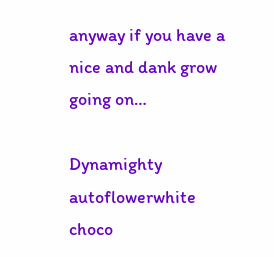anyway if you have a nice and dank grow going on…

Dynamighty autoflowerwhite choco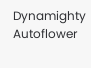Dynamighty Autoflower